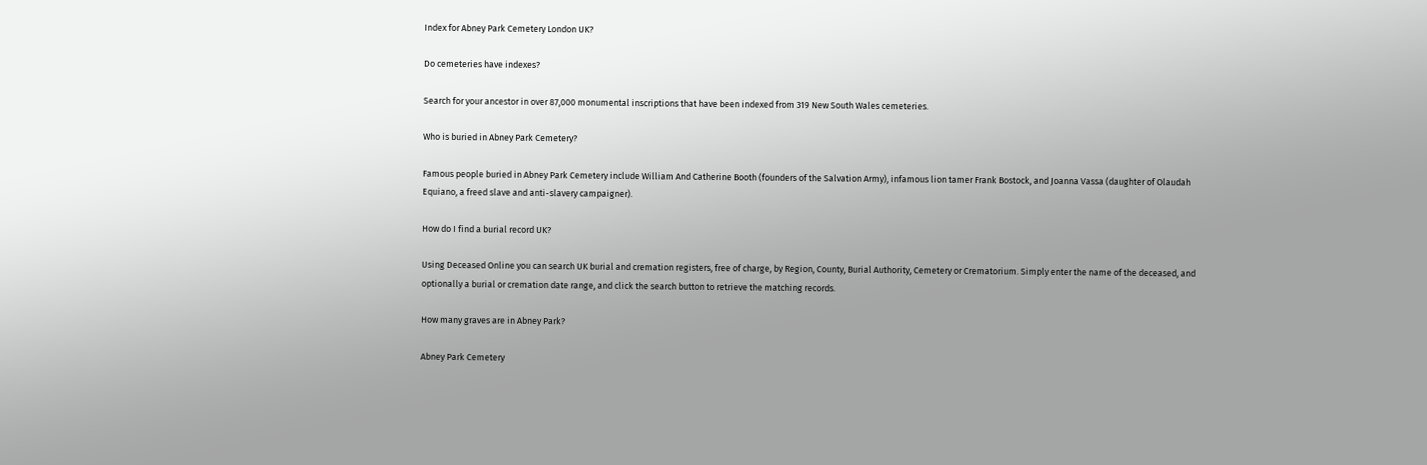Index for Abney Park Cemetery London UK?

Do cemeteries have indexes?

Search for your ancestor in over 87,000 monumental inscriptions that have been indexed from 319 New South Wales cemeteries.

Who is buried in Abney Park Cemetery?

Famous people buried in Abney Park Cemetery include William And Catherine Booth (founders of the Salvation Army), infamous lion tamer Frank Bostock, and Joanna Vassa (daughter of Olaudah Equiano, a freed slave and anti-slavery campaigner).

How do I find a burial record UK?

Using Deceased Online you can search UK burial and cremation registers, free of charge, by Region, County, Burial Authority, Cemetery or Crematorium. Simply enter the name of the deceased, and optionally a burial or cremation date range, and click the search button to retrieve the matching records.

How many graves are in Abney Park?

Abney Park Cemetery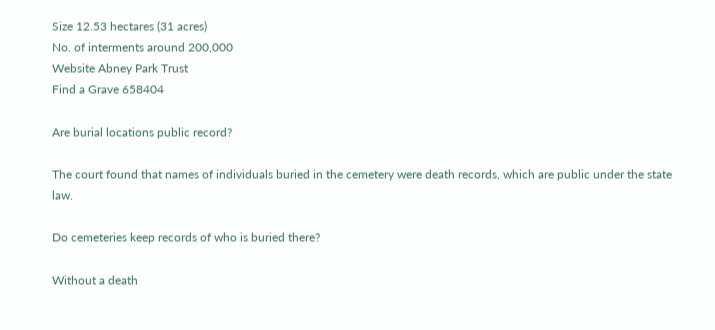Size 12.53 hectares (31 acres)
No. of interments around 200,000
Website Abney Park Trust
Find a Grave 658404

Are burial locations public record?

The court found that names of individuals buried in the cemetery were death records, which are public under the state law.

Do cemeteries keep records of who is buried there?

Without a death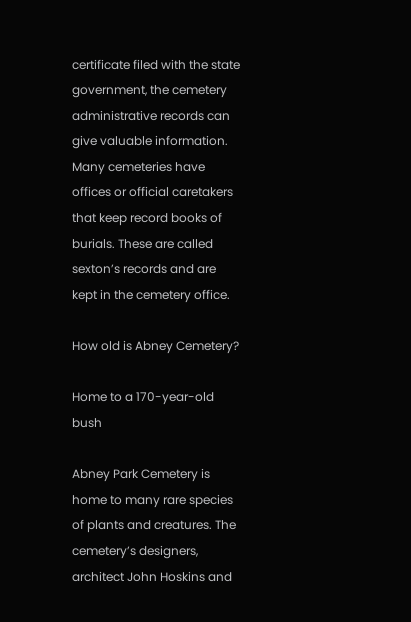certificate filed with the state government, the cemetery administrative records can give valuable information. Many cemeteries have offices or official caretakers that keep record books of burials. These are called sexton’s records and are kept in the cemetery office.

How old is Abney Cemetery?

Home to a 170-year-old bush

Abney Park Cemetery is home to many rare species of plants and creatures. The cemetery’s designers, architect John Hoskins and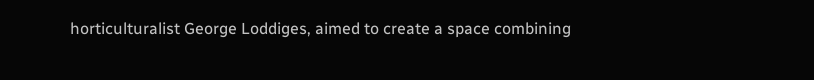horticulturalist George Loddiges, aimed to create a space combining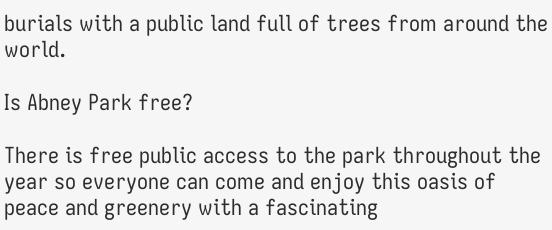burials with a public land full of trees from around the world.

Is Abney Park free?

There is free public access to the park throughout the year so everyone can come and enjoy this oasis of peace and greenery with a fascinating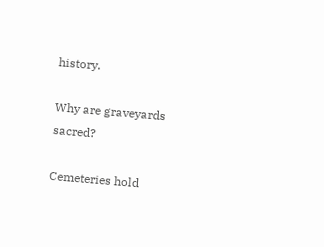history.

Why are graveyards sacred?

Cemeteries hold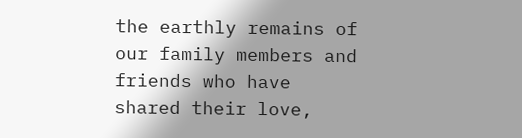the earthly remains of our family members and friends who have shared their love,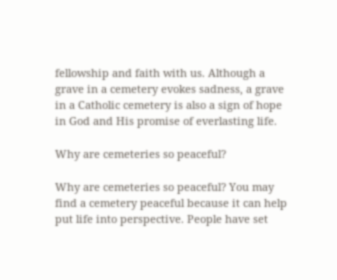fellowship and faith with us. Although a grave in a cemetery evokes sadness, a grave in a Catholic cemetery is also a sign of hope in God and His promise of everlasting life.

Why are cemeteries so peaceful?

Why are cemeteries so peaceful? You may find a cemetery peaceful because it can help put life into perspective. People have set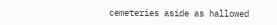cemeteries aside as hallowed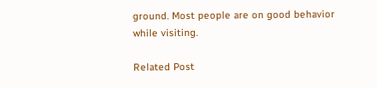ground. Most people are on good behavior while visiting.

Related Post